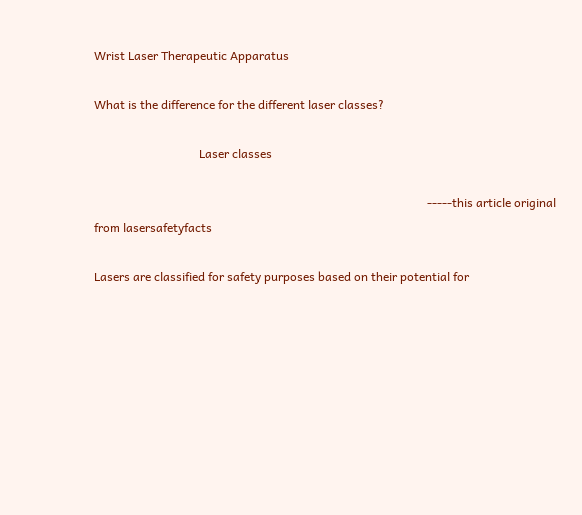Wrist Laser Therapeutic Apparatus

What is the difference for the different laser classes?

                                   Laser classes

                                                                                                               -----this article original from lasersafetyfacts

Lasers are classified for safety purposes based on their potential for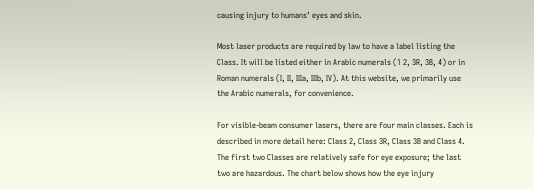causing injury to humans’ eyes and skin.

Most laser products are required by law to have a label listing the Class. It will be listed either in Arabic numerals (1 2, 3R, 3B, 4) or in Roman numerals (I, II, IIIa, IIIb, IV). At this website, we primarily use the Arabic numerals, for convenience.

For visible-beam consumer lasers, there are four main classes. Each is described in more detail here: Class 2, Class 3R, Class 3B and Class 4. The first two Classes are relatively safe for eye exposure; the last two are hazardous. The chart below shows how the eye injury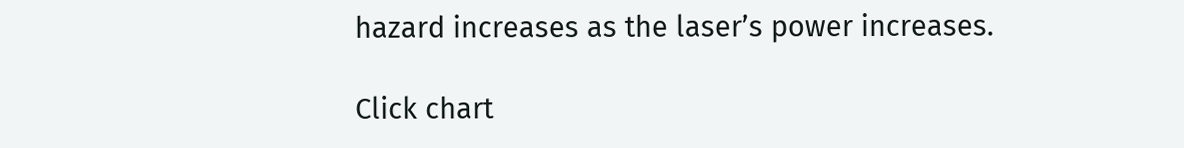hazard increases as the laser’s power increases.

Click chart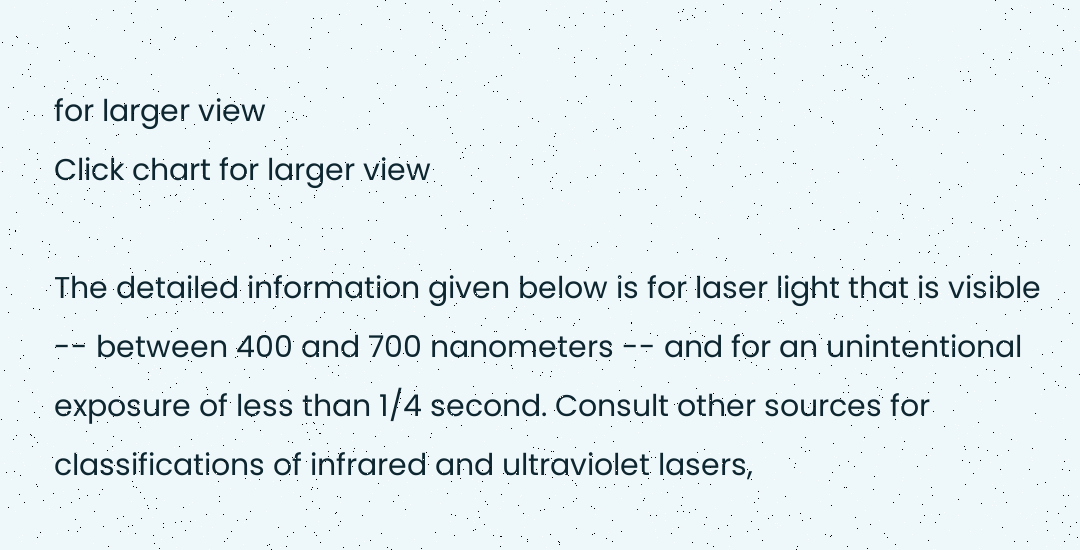for larger view
Click chart for larger view

The detailed information given below is for laser light that is visible -- between 400 and 700 nanometers -- and for an unintentional exposure of less than 1/4 second. Consult other sources for classifications of infrared and ultraviolet lasers,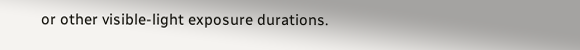or other visible-light exposure durations.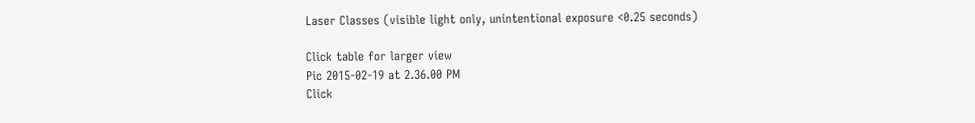Laser Classes (visible light only, unintentional exposure <0.25 seconds)

Click table for larger view
Pic 2015-02-19 at 2.36.00 PM
Click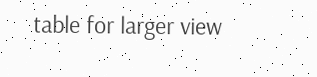table for larger view